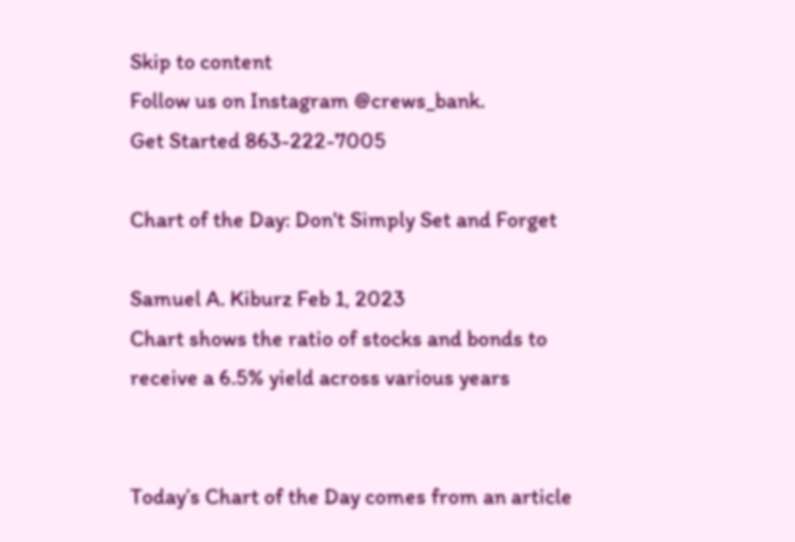Skip to content
Follow us on Instagram @crews_bank.
Get Started 863-222-7005

Chart of the Day: Don't Simply Set and Forget

Samuel A. Kiburz Feb 1, 2023
Chart shows the ratio of stocks and bonds to receive a 6.5% yield across various years


Today’s Chart of the Day comes from an article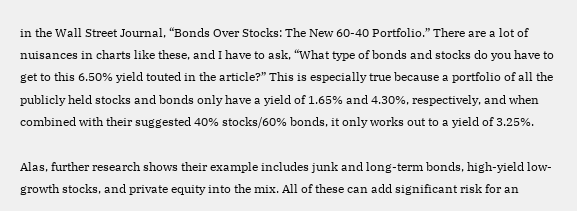in the Wall Street Journal, “Bonds Over Stocks: The New 60-40 Portfolio.” There are a lot of nuisances in charts like these, and I have to ask, “What type of bonds and stocks do you have to get to this 6.50% yield touted in the article?” This is especially true because a portfolio of all the publicly held stocks and bonds only have a yield of 1.65% and 4.30%, respectively, and when combined with their suggested 40% stocks/60% bonds, it only works out to a yield of 3.25%.

Alas, further research shows their example includes junk and long-term bonds, high-yield low-growth stocks, and private equity into the mix. All of these can add significant risk for an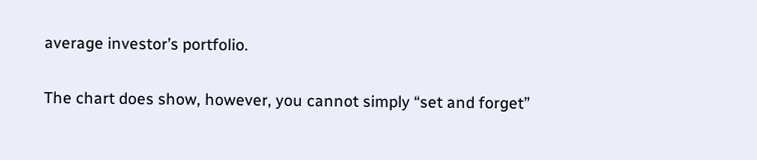average investor’s portfolio.

The chart does show, however, you cannot simply “set and forget”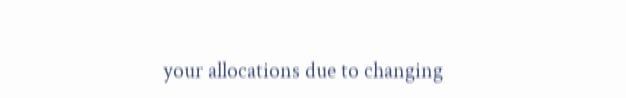your allocations due to changing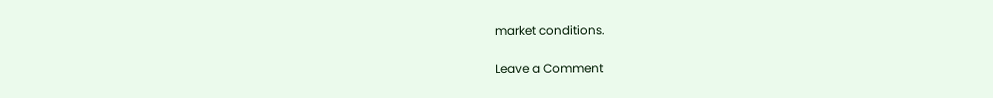market conditions.

Leave a Comment